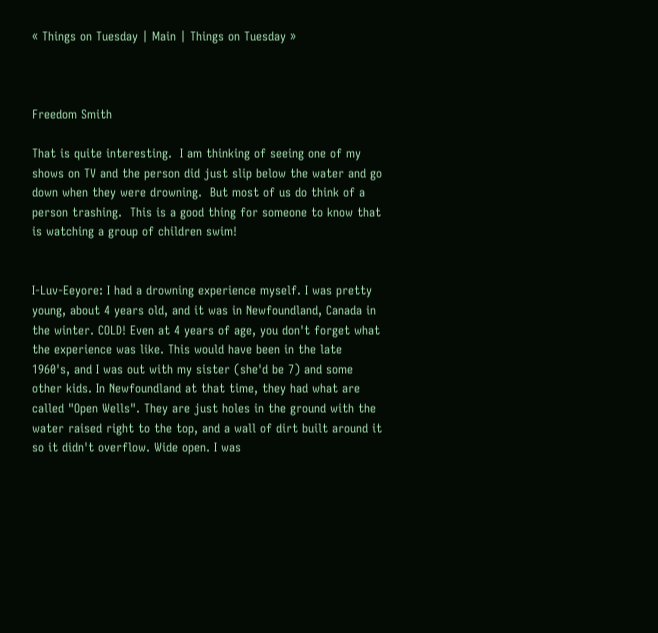« Things on Tuesday | Main | Things on Tuesday »



Freedom Smith

That is quite interesting.  I am thinking of seeing one of my shows on TV and the person did just slip below the water and go down when they were drowning.  But most of us do think of a person trashing.  This is a good thing for someone to know that is watching a group of children swim!


I-Luv-Eeyore: I had a drowning experience myself. I was pretty young, about 4 years old, and it was in Newfoundland, Canada in the winter. COLD! Even at 4 years of age, you don't forget what the experience was like. This would have been in the late 1960's, and I was out with my sister (she'd be 7) and some other kids. In Newfoundland at that time, they had what are called "Open Wells". They are just holes in the ground with the water raised right to the top, and a wall of dirt built around it so it didn't overflow. Wide open. I was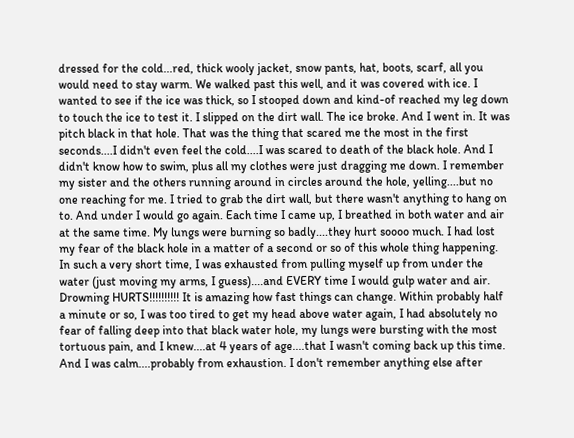dressed for the cold...red, thick wooly jacket, snow pants, hat, boots, scarf, all you would need to stay warm. We walked past this well, and it was covered with ice. I wanted to see if the ice was thick, so I stooped down and kind-of reached my leg down to touch the ice to test it. I slipped on the dirt wall. The ice broke. And I went in. It was pitch black in that hole. That was the thing that scared me the most in the first seconds....I didn't even feel the cold....I was scared to death of the black hole. And I didn't know how to swim, plus all my clothes were just dragging me down. I remember my sister and the others running around in circles around the hole, yelling....but no one reaching for me. I tried to grab the dirt wall, but there wasn't anything to hang on to. And under I would go again. Each time I came up, I breathed in both water and air at the same time. My lungs were burning so badly....they hurt soooo much. I had lost my fear of the black hole in a matter of a second or so of this whole thing happening. In such a very short time, I was exhausted from pulling myself up from under the water (just moving my arms, I guess)....and EVERY time I would gulp water and air. Drowning HURTS!!!!!!!!!! It is amazing how fast things can change. Within probably half a minute or so, I was too tired to get my head above water again, I had absolutely no fear of falling deep into that black water hole, my lungs were bursting with the most tortuous pain, and I knew....at 4 years of age....that I wasn't coming back up this time. And I was calm....probably from exhaustion. I don't remember anything else after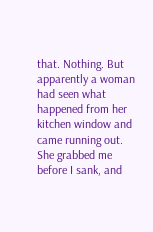that. Nothing. But apparently a woman had seen what happened from her kitchen window and came running out. She grabbed me before I sank, and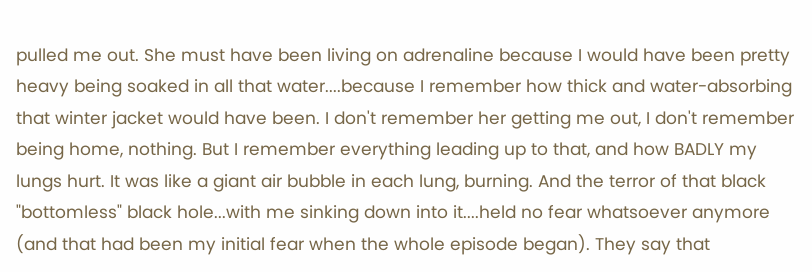pulled me out. She must have been living on adrenaline because I would have been pretty heavy being soaked in all that water....because I remember how thick and water-absorbing that winter jacket would have been. I don't remember her getting me out, I don't remember being home, nothing. But I remember everything leading up to that, and how BADLY my lungs hurt. It was like a giant air bubble in each lung, burning. And the terror of that black "bottomless" black hole...with me sinking down into it....held no fear whatsoever anymore (and that had been my initial fear when the whole episode began). They say that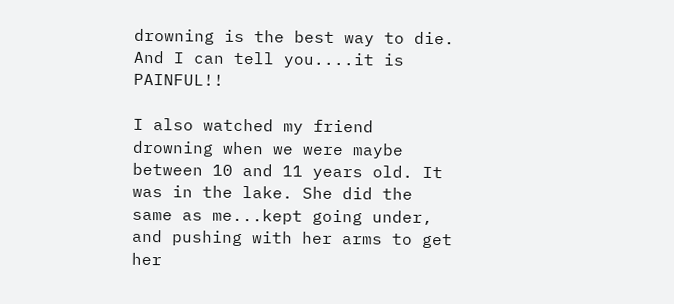drowning is the best way to die. And I can tell you....it is PAINFUL!!

I also watched my friend drowning when we were maybe between 10 and 11 years old. It was in the lake. She did the same as me...kept going under, and pushing with her arms to get her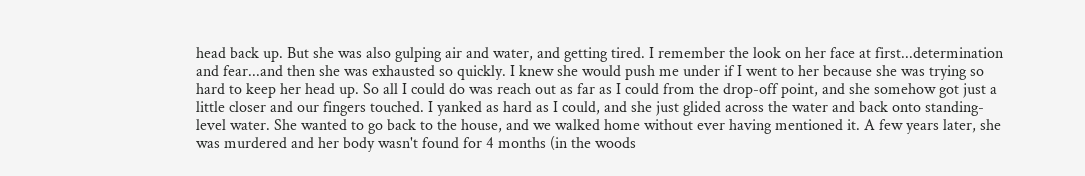head back up. But she was also gulping air and water, and getting tired. I remember the look on her face at first...determination and fear...and then she was exhausted so quickly. I knew she would push me under if I went to her because she was trying so hard to keep her head up. So all I could do was reach out as far as I could from the drop-off point, and she somehow got just a little closer and our fingers touched. I yanked as hard as I could, and she just glided across the water and back onto standing-level water. She wanted to go back to the house, and we walked home without ever having mentioned it. A few years later, she was murdered and her body wasn't found for 4 months (in the woods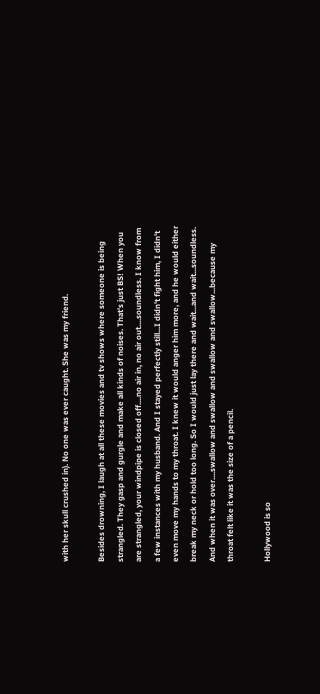with her skull crushed in). No one was ever caught. She was my friend.

Besides drowning, I laugh at all these movies and tv shows where someone is being strangled. They gasp and gurgle and make all kinds of noises. That's just BS! When you are strangled, your windpipe is closed off....no air in, no air out....soundless. I know from a few instances with my husband. And I stayed perfectly still...I didn't fight him, I didn't even move my hands to my throat. I knew it would anger him more, and he would either break my neck or hold too long. So I would just lay there and wait...and wait...soundless. And when it was over....swallow and swallow and swallow and swallow...because my throat felt like it was the size of a pencil.

Hollywood is so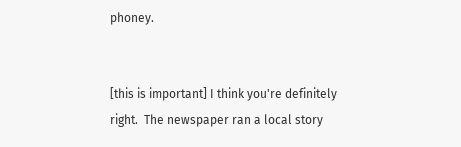phoney.


[this is important] I think you're definitely right.  The newspaper ran a local story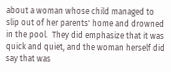about a woman whose child managed to slip out of her parents' home and drowned in the pool.  They did emphasize that it was quick and quiet, and the woman herself did say that was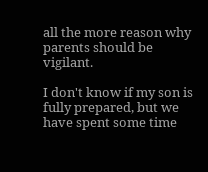all the more reason why parents should be vigilant.

I don't know if my son is fully prepared, but we have spent some time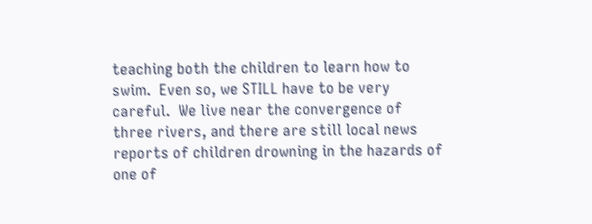teaching both the children to learn how to swim.  Even so, we STILL have to be very careful.  We live near the convergence of three rivers, and there are still local news reports of children drowning in the hazards of one of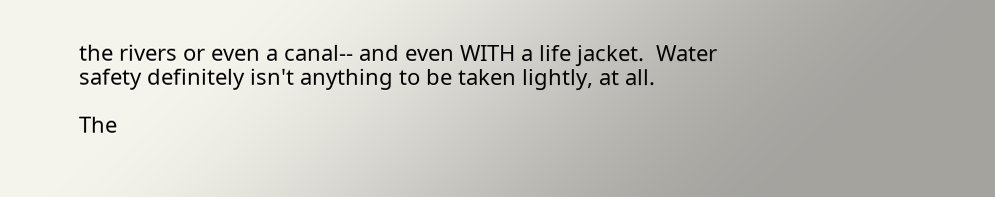the rivers or even a canal-- and even WITH a life jacket.  Water safety definitely isn't anything to be taken lightly, at all.

The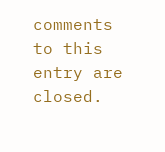comments to this entry are closed.